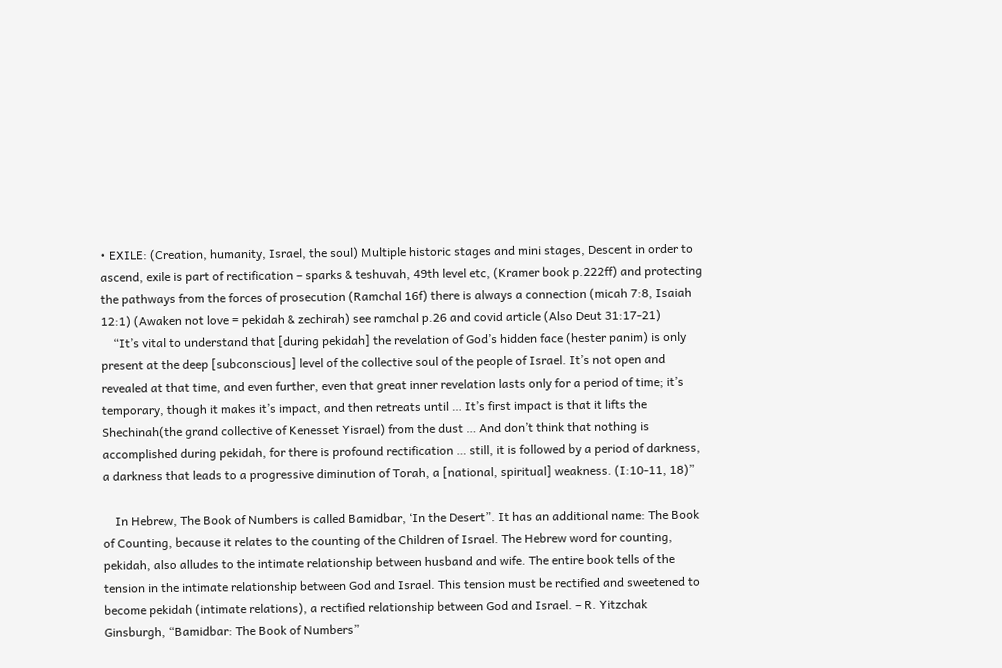• EXILE: (Creation, humanity, Israel, the soul) Multiple historic stages and mini stages, Descent in order to ascend, exile is part of rectification – sparks & teshuvah, 49th level etc, (Kramer book p.222ff) and protecting the pathways from the forces of prosecution (Ramchal 16f) there is always a connection (micah 7:8, Isaiah 12:1) (Awaken not love = pekidah & zechirah) see ramchal p.26 and covid article (Also Deut 31:17-21)
    “It’s vital to understand that [during pekidah] the revelation of God’s hidden face (hester panim) is only present at the deep [subconscious] level of the collective soul of the people of Israel. It’s not open and revealed at that time, and even further, even that great inner revelation lasts only for a period of time; it’s temporary, though it makes it’s impact, and then retreats until … It’s first impact is that it lifts the Shechinah(the grand collective of Kenesset Yisrael) from the dust … And don’t think that nothing is accomplished during pekidah, for there is profound rectification … still, it is followed by a period of darkness, a darkness that leads to a progressive diminution of Torah, a [national, spiritual] weakness. (I:10-11, 18)”

    In Hebrew, The Book of Numbers is called Bamidbar, ‘In the Desert”. It has an additional name: The Book of Counting, because it relates to the counting of the Children of Israel. The Hebrew word for counting, pekidah, also alludes to the intimate relationship between husband and wife. The entire book tells of the tension in the intimate relationship between God and Israel. This tension must be rectified and sweetened to become pekidah (intimate relations), a rectified relationship between God and Israel. – R. Yitzchak Ginsburgh, “Bamidbar: The Book of Numbers”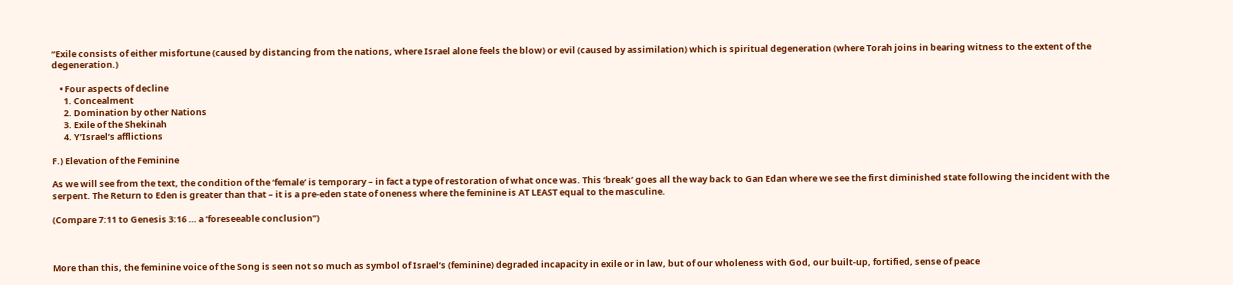“Exile consists of either misfortune (caused by distancing from the nations, where Israel alone feels the blow) or evil (caused by assimilation) which is spiritual degeneration (where Torah joins in bearing witness to the extent of the degeneration.)

    • Four aspects of decline
      1. Concealment
      2. Domination by other Nations
      3. Exile of the Shekinah
      4. Y’Israel’s afflictions

F.) Elevation of the Feminine

As we will see from the text, the condition of the ‘female’ is temporary – in fact a type of restoration of what once was. This ‘break’ goes all the way back to Gan Edan where we see the first diminished state following the incident with the serpent. The Return to Eden is greater than that – it is a pre-eden state of oneness where the feminine is AT LEAST equal to the masculine.

(Compare 7:11 to Genesis 3:16 … a ‘foreseeable conclusion”)



More than this, the feminine voice of the Song is seen not so much as symbol of Israel’s (feminine) degraded incapacity in exile or in law, but of our wholeness with God, our built-up, fortified, sense of peace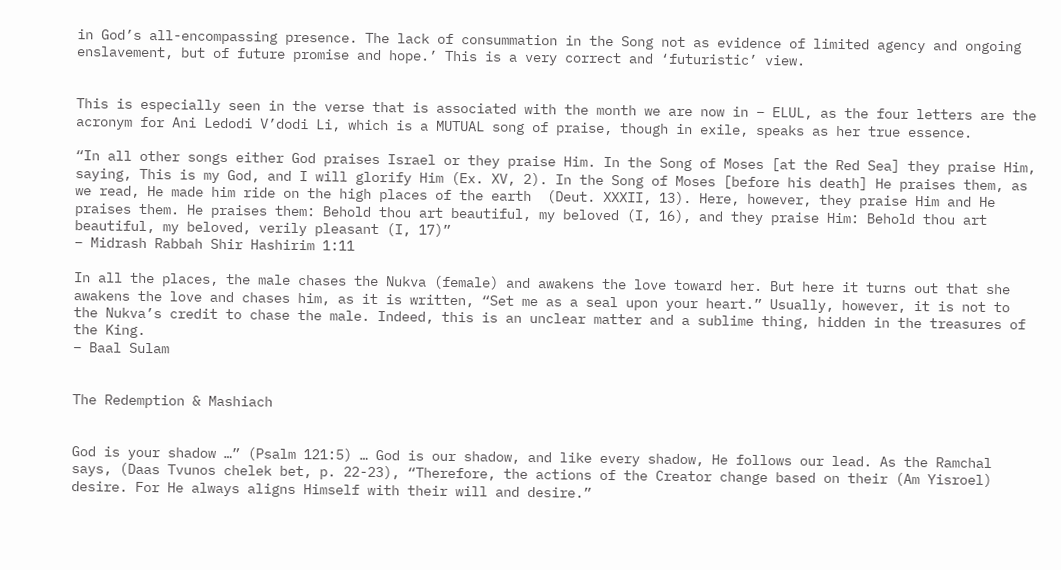in God’s all-encompassing presence. The lack of consummation in the Song not as evidence of limited agency and ongoing enslavement, but of future promise and hope.’ This is a very correct and ‘futuristic’ view.


This is especially seen in the verse that is associated with the month we are now in – ELUL, as the four letters are the acronym for Ani Ledodi V’dodi Li, which is a MUTUAL song of praise, though in exile, speaks as her true essence.

“In all other songs either God praises Israel or they praise Him. In the Song of Moses [at the Red Sea] they praise Him, saying, This is my God, and I will glorify Him (Ex. XV, 2). In the Song of Moses [before his death] He praises them, as we read, He made him ride on the high places of the earth  (Deut. XXXII, 13). Here, however, they praise Him and He praises them. He praises them: Behold thou art beautiful, my beloved (I, 16), and they praise Him: Behold thou art beautiful, my beloved, verily pleasant (I, 17)”
– Midrash Rabbah Shir Hashirim 1:11

In all the places, the male chases the Nukva (female) and awakens the love toward her. But here it turns out that she awakens the love and chases him, as it is written, “Set me as a seal upon your heart.” Usually, however, it is not to the Nukva’s credit to chase the male. Indeed, this is an unclear matter and a sublime thing, hidden in the treasures of the King.
– Baal Sulam


The Redemption & Mashiach


God is your shadow …” (Psalm 121:5) … God is our shadow, and like every shadow, He follows our lead. As the Ramchal says, (Daas Tvunos chelek bet, p. 22-23), “Therefore, the actions of the Creator change based on their (Am Yisroel) desire. For He always aligns Himself with their will and desire.”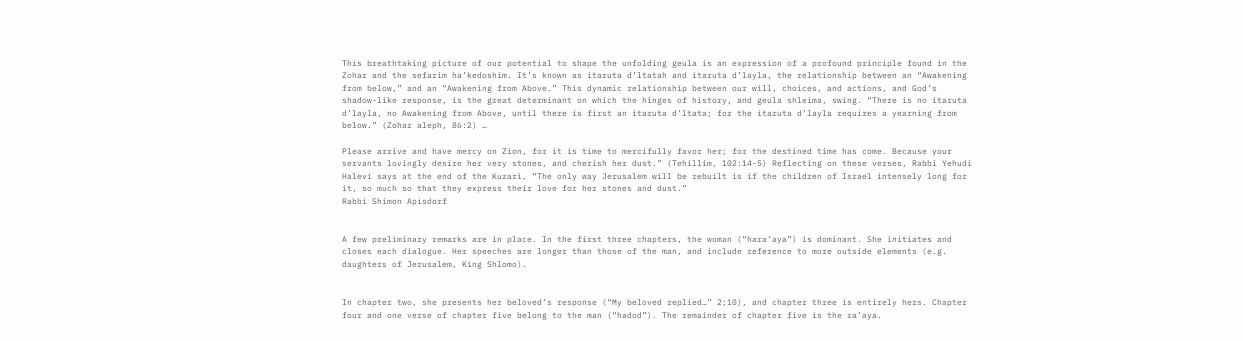This breathtaking picture of our potential to shape the unfolding geula is an expression of a profound principle found in the Zohar and the sefarim ha’kedoshim. It’s known as itaruta d’ltatah and itaruta d’layla, the relationship between an “Awakening from below,” and an “Awakening from Above.” This dynamic relationship between our will, choices, and actions, and God’s shadow-like response, is the great determinant on which the hinges of history, and geula shleima, swing. “There is no itaruta d’layla, no Awakening from Above, until there is first an itaruta d’ltata; for the itaruta d’layla requires a yearning from below.” (Zohar aleph, 86:2) …

Please arrive and have mercy on Zion, for it is time to mercifully favor her; for the destined time has come. Because your servants lovingly desire her very stones, and cherish her dust.” (Tehillim, 102:14-5) Reflecting on these verses, Rabbi Yehudi Halevi says at the end of the Kuzari, “The only way Jerusalem will be rebuilt is if the children of Israel intensely long for it, so much so that they express their love for her stones and dust.”
Rabbi Shimon Apisdorf


A few preliminary remarks are in place. In the first three chapters, the woman (“hara’aya”) is dominant. She initiates and closes each dialogue. Her speeches are longer than those of the man, and include reference to more outside elements (e.g. daughters of Jerusalem, King Shlomo).


In chapter two, she presents her beloved’s response (“My beloved replied…” 2;10), and chapter three is entirely hers. Chapter four and one verse of chapter five belong to the man (“hadod”). The remainder of chapter five is the ra’aya.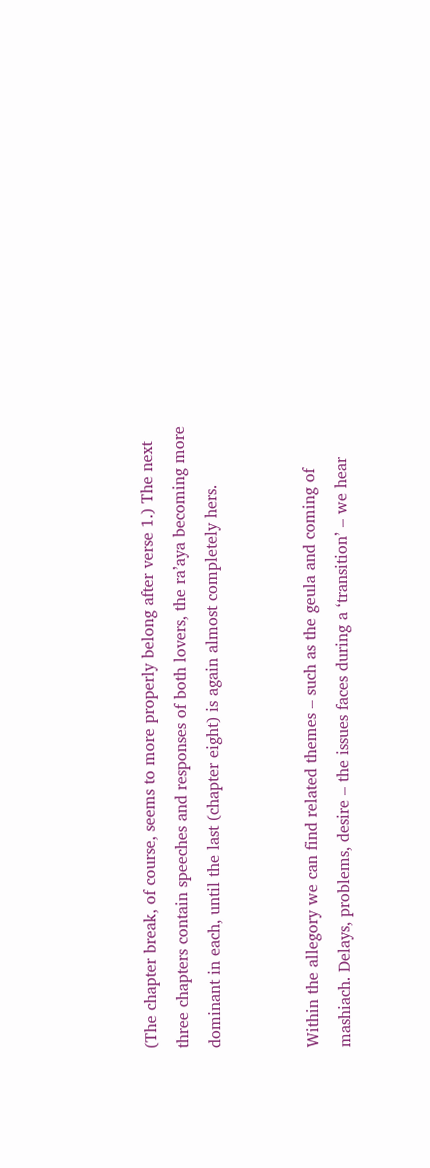(The chapter break, of course, seems to more properly belong after verse 1.) The next three chapters contain speeches and responses of both lovers, the ra’aya becoming more dominant in each, until the last (chapter eight) is again almost completely hers.


Within the allegory we can find related themes – such as the geula and coming of mashiach. Delays, problems, desire – the issues faces during a ‘transition’ – we hear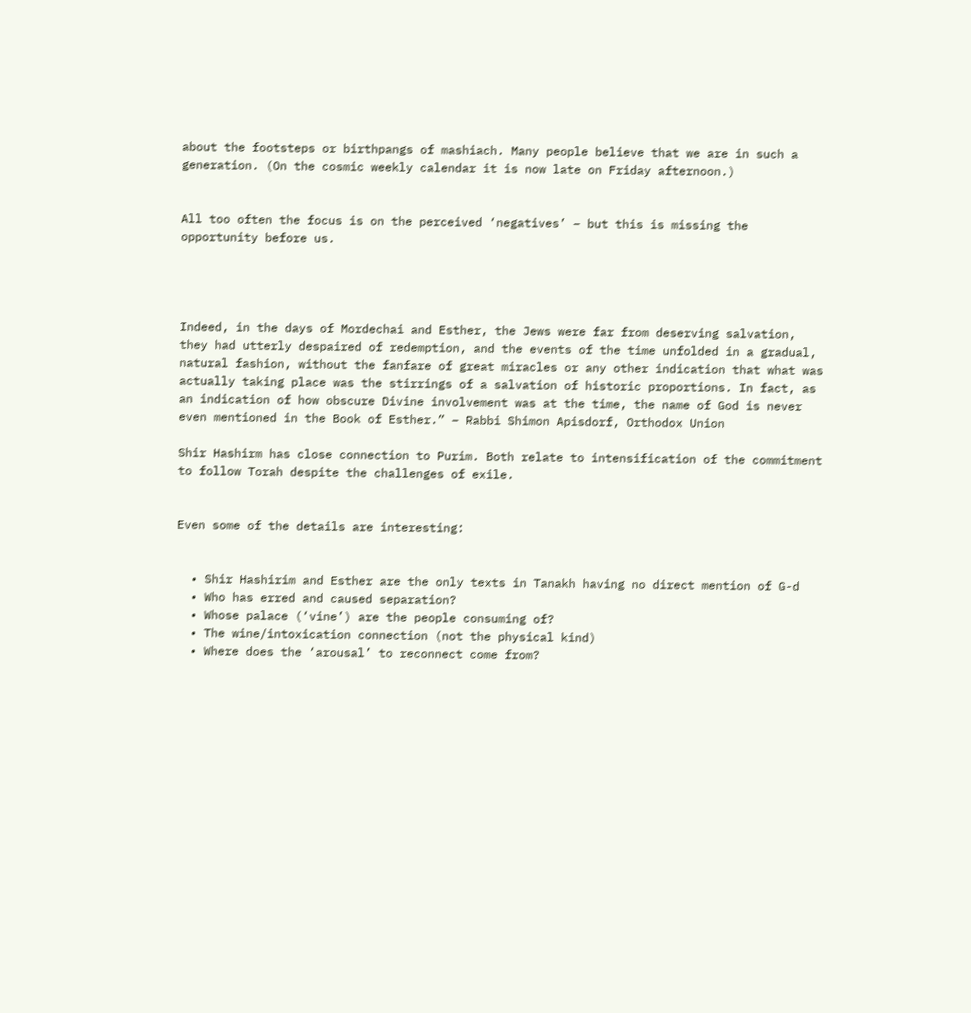about the footsteps or birthpangs of mashiach. Many people believe that we are in such a generation. (On the cosmic weekly calendar it is now late on Friday afternoon.)


All too often the focus is on the perceived ‘negatives’ – but this is missing the opportunity before us.




Indeed, in the days of Mordechai and Esther, the Jews were far from deserving salvation, they had utterly despaired of redemption, and the events of the time unfolded in a gradual, natural fashion, without the fanfare of great miracles or any other indication that what was actually taking place was the stirrings of a salvation of historic proportions. In fact, as an indication of how obscure Divine involvement was at the time, the name of God is never even mentioned in the Book of Esther.” – Rabbi Shimon Apisdorf, Orthodox Union

Shir Hashirm has close connection to Purim. Both relate to intensification of the commitment to follow Torah despite the challenges of exile.


Even some of the details are interesting:


  • Shir Hashirim and Esther are the only texts in Tanakh having no direct mention of G-d
  • Who has erred and caused separation?
  • Whose palace (‘vine’) are the people consuming of?
  • The wine/intoxication connection (not the physical kind)
  • Where does the ‘arousal’ to reconnect come from?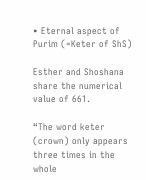• Eternal aspect of Purim (=Keter of ShS)

Esther and Shoshana share the numerical value of 661.

“The word keter (crown) only appears three times in the whole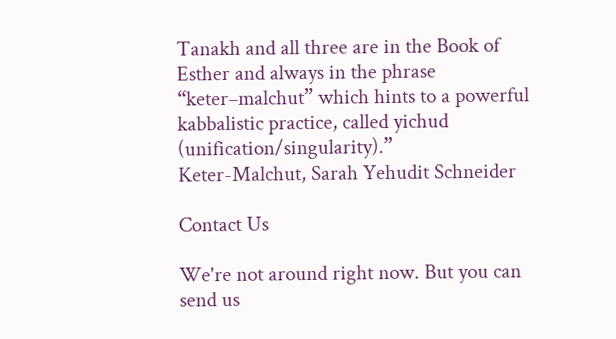Tanakh and all three are in the Book of Esther and always in the phrase “keter–malchut” which hints to a powerful kabbalistic practice, called yichud (unification/singularity).”
Keter-Malchut, Sarah Yehudit Schneider

Contact Us

We're not around right now. But you can send us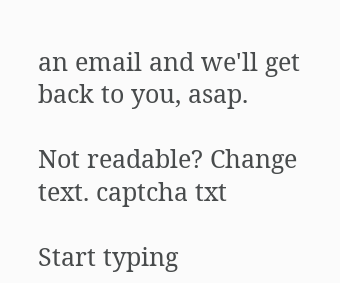an email and we'll get back to you, asap.

Not readable? Change text. captcha txt

Start typing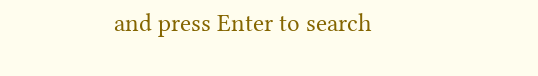and press Enter to search